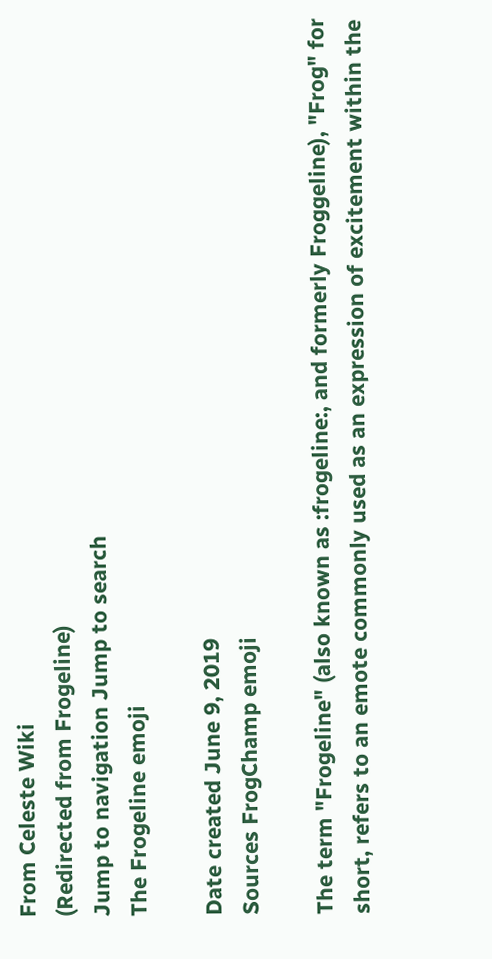From Celeste Wiki
(Redirected from Frogeline)
Jump to navigation Jump to search
The Frogeline emoji

Date created June 9, 2019
Sources FrogChamp emoji

The term "Frogeline" (also known as :frogeline:, and formerly Froggeline), "Frog" for short, refers to an emote commonly used as an expression of excitement within the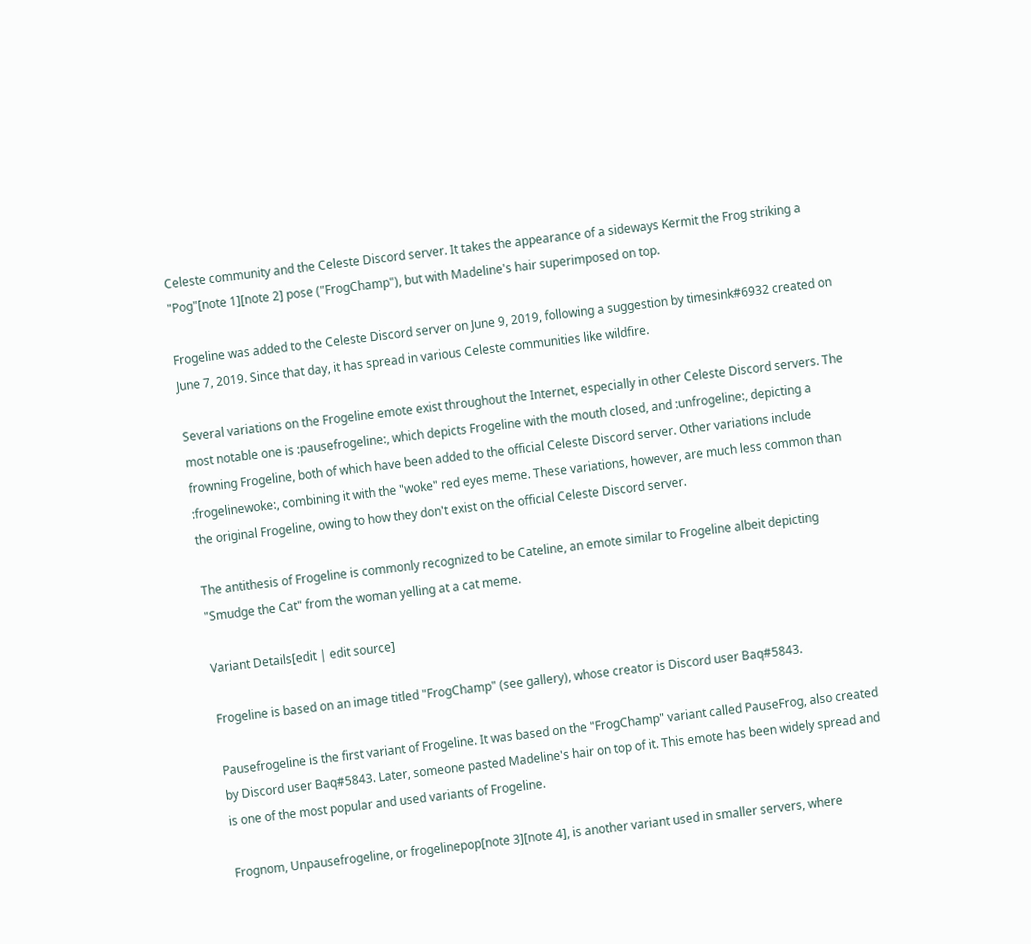Celeste community and the Celeste Discord server. It takes the appearance of a sideways Kermit the Frog striking a "Pog"[note 1][note 2] pose ("FrogChamp"), but with Madeline's hair superimposed on top.

Frogeline was added to the Celeste Discord server on June 9, 2019, following a suggestion by timesink#6932 created on June 7, 2019. Since that day, it has spread in various Celeste communities like wildfire.

Several variations on the Frogeline emote exist throughout the Internet, especially in other Celeste Discord servers. The most notable one is :pausefrogeline:, which depicts Frogeline with the mouth closed, and :unfrogeline:, depicting a frowning Frogeline, both of which have been added to the official Celeste Discord server. Other variations include :frogelinewoke:, combining it with the "woke" red eyes meme. These variations, however, are much less common than the original Frogeline, owing to how they don't exist on the official Celeste Discord server.

The antithesis of Frogeline is commonly recognized to be Cateline, an emote similar to Frogeline albeit depicting "Smudge the Cat" from the woman yelling at a cat meme.

Variant Details[edit | edit source]

Frogeline is based on an image titled "FrogChamp" (see gallery), whose creator is Discord user Baq#5843.

Pausefrogeline is the first variant of Frogeline. It was based on the "FrogChamp" variant called PauseFrog, also created by Discord user Baq#5843. Later, someone pasted Madeline's hair on top of it. This emote has been widely spread and is one of the most popular and used variants of Frogeline.

Frognom, Unpausefrogeline, or frogelinepop[note 3][note 4], is another variant used in smaller servers, where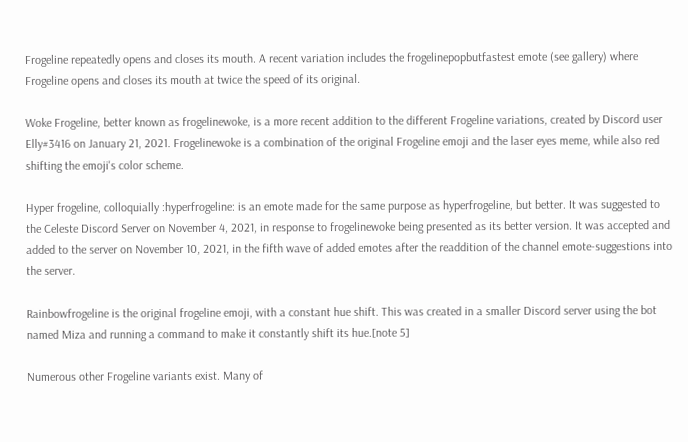Frogeline repeatedly opens and closes its mouth. A recent variation includes the frogelinepopbutfastest emote (see gallery) where Frogeline opens and closes its mouth at twice the speed of its original.

Woke Frogeline, better known as frogelinewoke, is a more recent addition to the different Frogeline variations, created by Discord user Elly#3416 on January 21, 2021. Frogelinewoke is a combination of the original Frogeline emoji and the laser eyes meme, while also red shifting the emoji's color scheme.

Hyper frogeline, colloquially :hyperfrogeline: is an emote made for the same purpose as hyperfrogeline, but better. It was suggested to the Celeste Discord Server on November 4, 2021, in response to frogelinewoke being presented as its better version. It was accepted and added to the server on November 10, 2021, in the fifth wave of added emotes after the readdition of the channel emote-suggestions into the server.

Rainbowfrogeline is the original frogeline emoji, with a constant hue shift. This was created in a smaller Discord server using the bot named Miza and running a command to make it constantly shift its hue.[note 5]

Numerous other Frogeline variants exist. Many of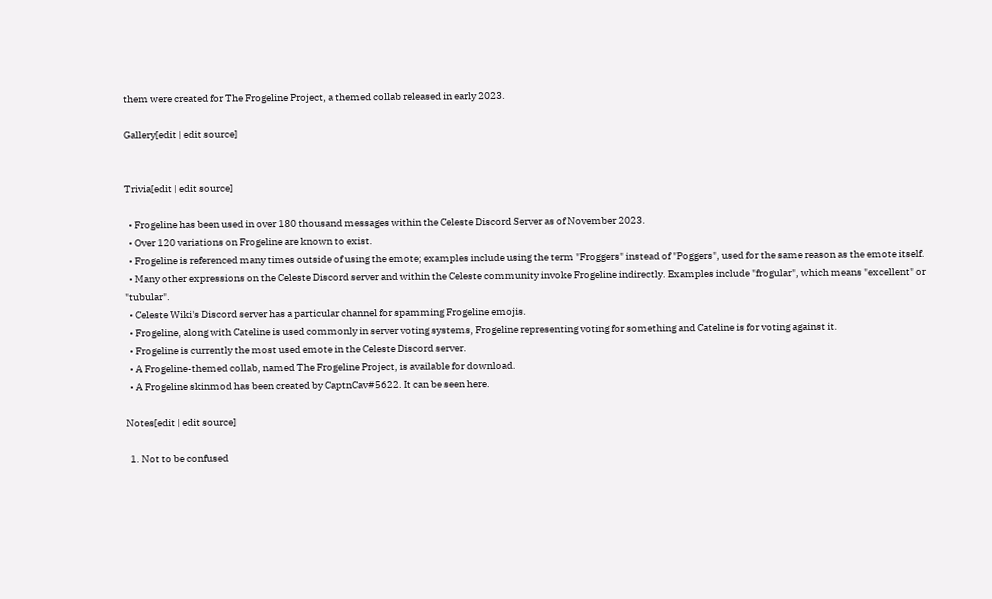them were created for The Frogeline Project, a themed collab released in early 2023.

Gallery[edit | edit source]


Trivia[edit | edit source]

  • Frogeline has been used in over 180 thousand messages within the Celeste Discord Server as of November 2023.
  • Over 120 variations on Frogeline are known to exist.
  • Frogeline is referenced many times outside of using the emote; examples include using the term "Froggers" instead of "Poggers", used for the same reason as the emote itself.
  • Many other expressions on the Celeste Discord server and within the Celeste community invoke Frogeline indirectly. Examples include "frogular", which means "excellent" or "tubular".
  • Celeste Wiki's Discord server has a particular channel for spamming Frogeline emojis.
  • Frogeline, along with Cateline is used commonly in server voting systems, Frogeline representing voting for something and Cateline is for voting against it.
  • Frogeline is currently the most used emote in the Celeste Discord server.
  • A Frogeline-themed collab, named The Frogeline Project, is available for download.
  • A Frogeline skinmod has been created by CaptnCav#5622. It can be seen here.

Notes[edit | edit source]

  1. Not to be confused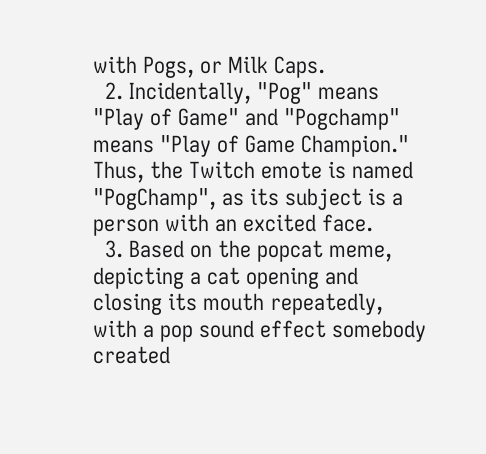with Pogs, or Milk Caps.
  2. Incidentally, "Pog" means "Play of Game" and "Pogchamp" means "Play of Game Champion." Thus, the Twitch emote is named "PogChamp", as its subject is a person with an excited face.
  3. Based on the popcat meme, depicting a cat opening and closing its mouth repeatedly, with a pop sound effect somebody created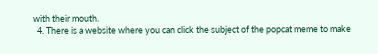with their mouth.
  4. There is a website where you can click the subject of the popcat meme to make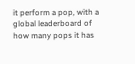it perform a pop, with a global leaderboard of how many pops it has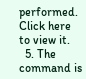performed. Click here to view it.
  5. The command is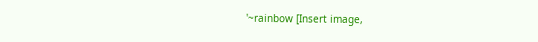'~rainbow [Insert image,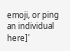emoji, or ping an individual here]'